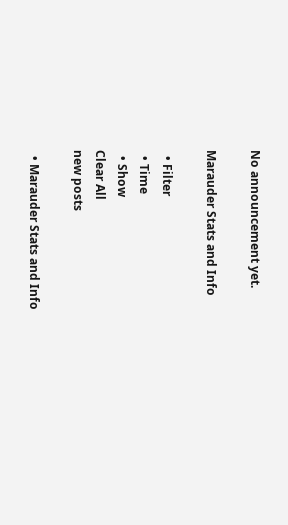No announcement yet.

Marauder Stats and Info

  • Filter
  • Time
  • Show
Clear All
new posts

  • Marauder Stats and Info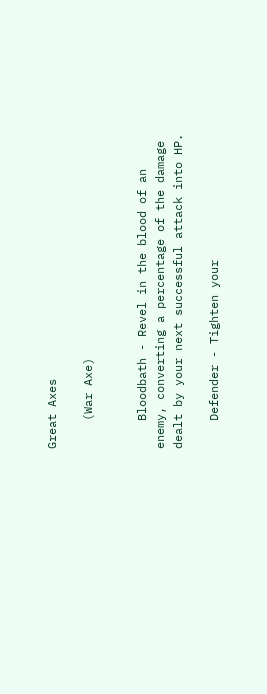Great Axes

    (War Axe)


    Bloodbath - Revel in the blood of an enemy, converting a percentage of the damage dealt by your next successful attack into HP.

    Defender - Tighten your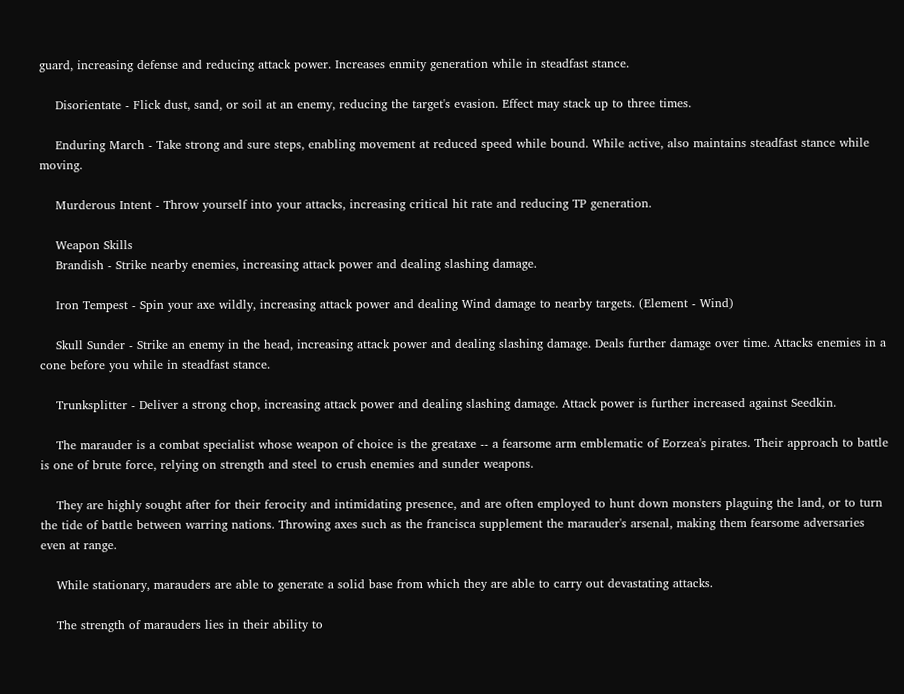guard, increasing defense and reducing attack power. Increases enmity generation while in steadfast stance.

    Disorientate - Flick dust, sand, or soil at an enemy, reducing the target's evasion. Effect may stack up to three times.

    Enduring March - Take strong and sure steps, enabling movement at reduced speed while bound. While active, also maintains steadfast stance while moving.

    Murderous Intent - Throw yourself into your attacks, increasing critical hit rate and reducing TP generation.

    Weapon Skills
    Brandish - Strike nearby enemies, increasing attack power and dealing slashing damage.

    Iron Tempest - Spin your axe wildly, increasing attack power and dealing Wind damage to nearby targets. (Element - Wind)

    Skull Sunder - Strike an enemy in the head, increasing attack power and dealing slashing damage. Deals further damage over time. Attacks enemies in a cone before you while in steadfast stance.

    Trunksplitter - Deliver a strong chop, increasing attack power and dealing slashing damage. Attack power is further increased against Seedkin.

    The marauder is a combat specialist whose weapon of choice is the greataxe -- a fearsome arm emblematic of Eorzea's pirates. Their approach to battle is one of brute force, relying on strength and steel to crush enemies and sunder weapons.

    They are highly sought after for their ferocity and intimidating presence, and are often employed to hunt down monsters plaguing the land, or to turn the tide of battle between warring nations. Throwing axes such as the francisca supplement the marauder's arsenal, making them fearsome adversaries even at range.

    While stationary, marauders are able to generate a solid base from which they are able to carry out devastating attacks.

    The strength of marauders lies in their ability to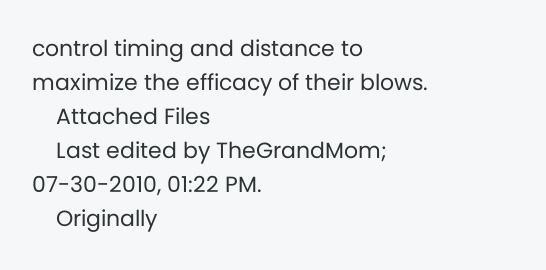control timing and distance to maximize the efficacy of their blows.
    Attached Files
    Last edited by TheGrandMom; 07-30-2010, 01:22 PM.
    Originally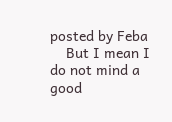posted by Feba
    But I mean I do not mind a good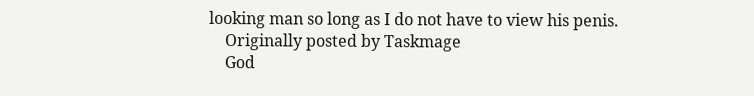looking man so long as I do not have to view his penis.
    Originally posted by Taskmage
    God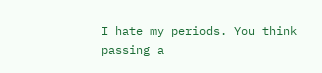I hate my periods. You think passing a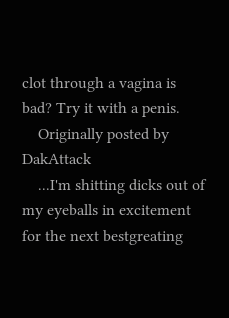clot through a vagina is bad? Try it with a penis.
    Originally posted by DakAttack
    ...I'm shitting dicks out of my eyeballs in excitement for the next bestgreating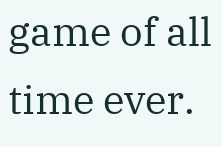game of all time ever.